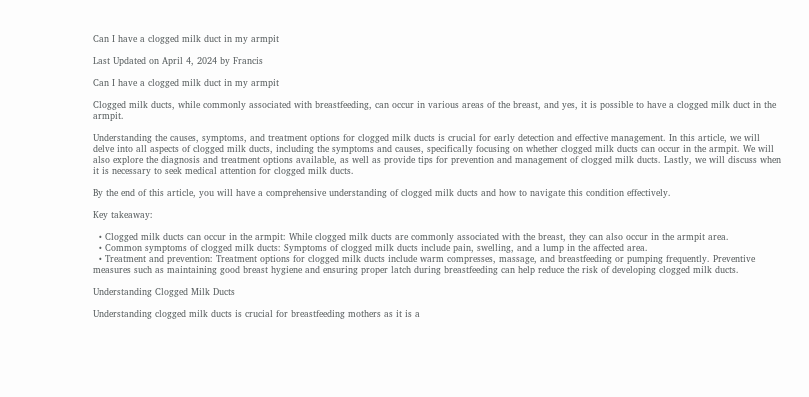Can I have a clogged milk duct in my armpit

Last Updated on April 4, 2024 by Francis

Can I have a clogged milk duct in my armpit

Clogged milk ducts, while commonly associated with breastfeeding, can occur in various areas of the breast, and yes, it is possible to have a clogged milk duct in the armpit.

Understanding the causes, symptoms, and treatment options for clogged milk ducts is crucial for early detection and effective management. In this article, we will delve into all aspects of clogged milk ducts, including the symptoms and causes, specifically focusing on whether clogged milk ducts can occur in the armpit. We will also explore the diagnosis and treatment options available, as well as provide tips for prevention and management of clogged milk ducts. Lastly, we will discuss when it is necessary to seek medical attention for clogged milk ducts.

By the end of this article, you will have a comprehensive understanding of clogged milk ducts and how to navigate this condition effectively.

Key takeaway:

  • Clogged milk ducts can occur in the armpit: While clogged milk ducts are commonly associated with the breast, they can also occur in the armpit area.
  • Common symptoms of clogged milk ducts: Symptoms of clogged milk ducts include pain, swelling, and a lump in the affected area.
  • Treatment and prevention: Treatment options for clogged milk ducts include warm compresses, massage, and breastfeeding or pumping frequently. Preventive measures such as maintaining good breast hygiene and ensuring proper latch during breastfeeding can help reduce the risk of developing clogged milk ducts.

Understanding Clogged Milk Ducts

Understanding clogged milk ducts is crucial for breastfeeding mothers as it is a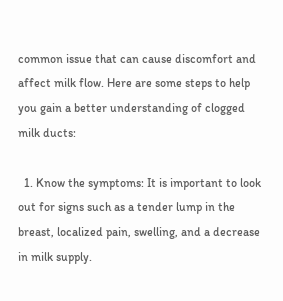common issue that can cause discomfort and affect milk flow. Here are some steps to help you gain a better understanding of clogged milk ducts:

  1. Know the symptoms: It is important to look out for signs such as a tender lump in the breast, localized pain, swelling, and a decrease in milk supply.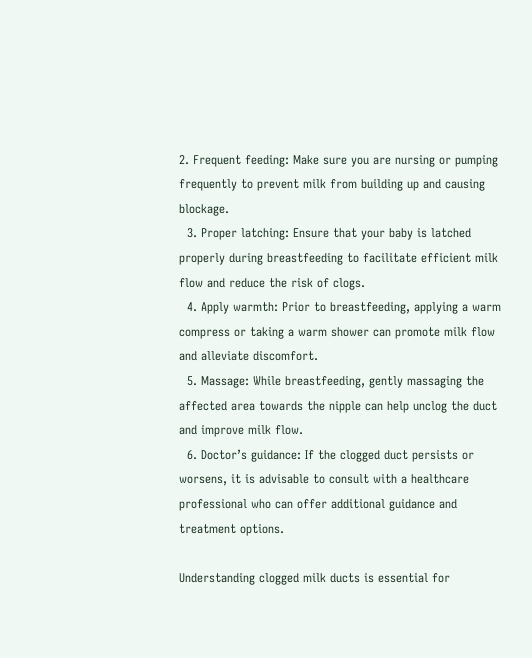2. Frequent feeding: Make sure you are nursing or pumping frequently to prevent milk from building up and causing blockage.
  3. Proper latching: Ensure that your baby is latched properly during breastfeeding to facilitate efficient milk flow and reduce the risk of clogs.
  4. Apply warmth: Prior to breastfeeding, applying a warm compress or taking a warm shower can promote milk flow and alleviate discomfort.
  5. Massage: While breastfeeding, gently massaging the affected area towards the nipple can help unclog the duct and improve milk flow.
  6. Doctor’s guidance: If the clogged duct persists or worsens, it is advisable to consult with a healthcare professional who can offer additional guidance and treatment options.

Understanding clogged milk ducts is essential for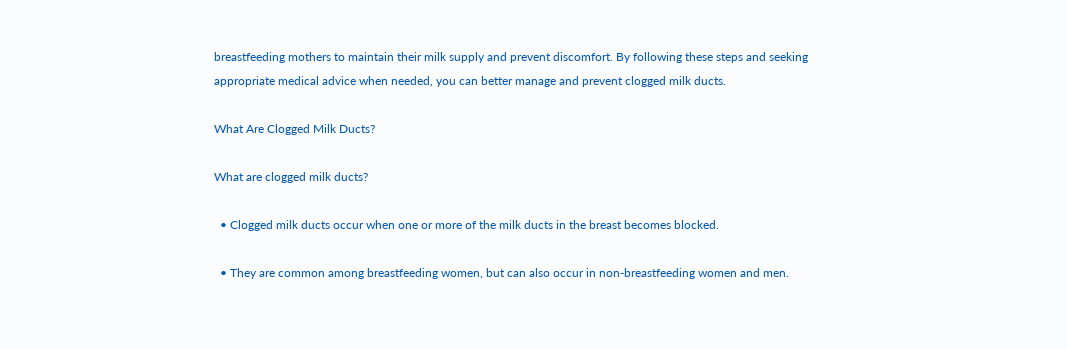breastfeeding mothers to maintain their milk supply and prevent discomfort. By following these steps and seeking appropriate medical advice when needed, you can better manage and prevent clogged milk ducts.

What Are Clogged Milk Ducts?

What are clogged milk ducts?

  • Clogged milk ducts occur when one or more of the milk ducts in the breast becomes blocked.

  • They are common among breastfeeding women, but can also occur in non-breastfeeding women and men.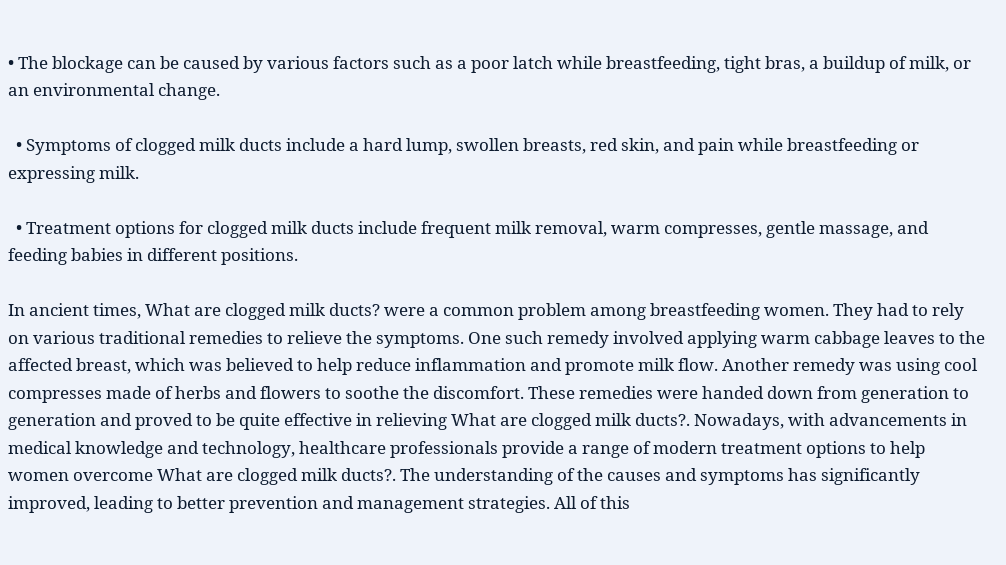• The blockage can be caused by various factors such as a poor latch while breastfeeding, tight bras, a buildup of milk, or an environmental change.

  • Symptoms of clogged milk ducts include a hard lump, swollen breasts, red skin, and pain while breastfeeding or expressing milk.

  • Treatment options for clogged milk ducts include frequent milk removal, warm compresses, gentle massage, and feeding babies in different positions.

In ancient times, What are clogged milk ducts? were a common problem among breastfeeding women. They had to rely on various traditional remedies to relieve the symptoms. One such remedy involved applying warm cabbage leaves to the affected breast, which was believed to help reduce inflammation and promote milk flow. Another remedy was using cool compresses made of herbs and flowers to soothe the discomfort. These remedies were handed down from generation to generation and proved to be quite effective in relieving What are clogged milk ducts?. Nowadays, with advancements in medical knowledge and technology, healthcare professionals provide a range of modern treatment options to help women overcome What are clogged milk ducts?. The understanding of the causes and symptoms has significantly improved, leading to better prevention and management strategies. All of this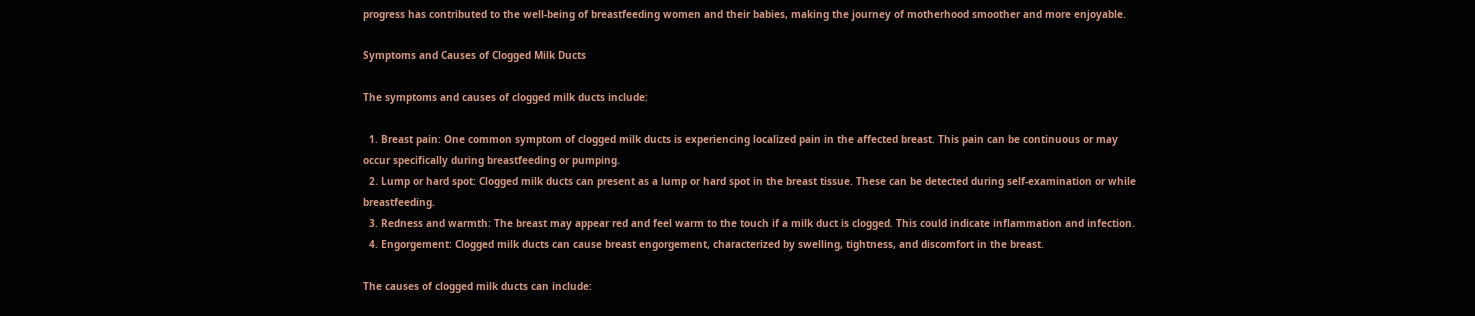progress has contributed to the well-being of breastfeeding women and their babies, making the journey of motherhood smoother and more enjoyable.

Symptoms and Causes of Clogged Milk Ducts

The symptoms and causes of clogged milk ducts include:

  1. Breast pain: One common symptom of clogged milk ducts is experiencing localized pain in the affected breast. This pain can be continuous or may occur specifically during breastfeeding or pumping.
  2. Lump or hard spot: Clogged milk ducts can present as a lump or hard spot in the breast tissue. These can be detected during self-examination or while breastfeeding.
  3. Redness and warmth: The breast may appear red and feel warm to the touch if a milk duct is clogged. This could indicate inflammation and infection.
  4. Engorgement: Clogged milk ducts can cause breast engorgement, characterized by swelling, tightness, and discomfort in the breast.

The causes of clogged milk ducts can include: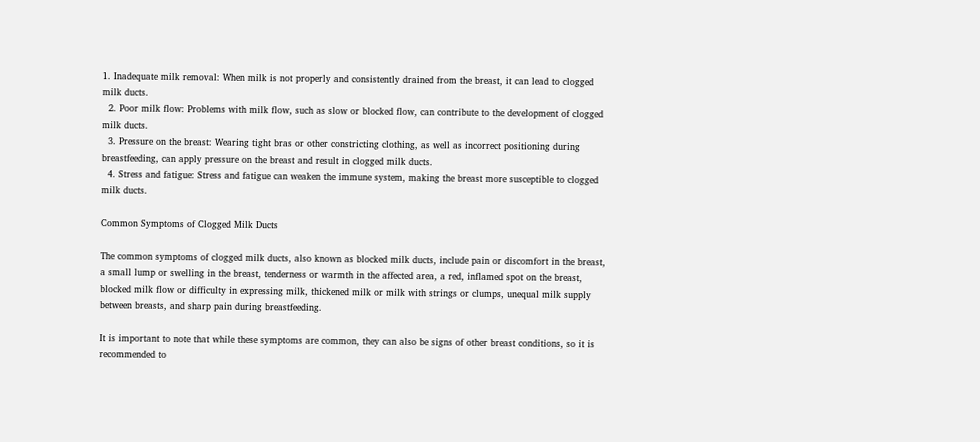1. Inadequate milk removal: When milk is not properly and consistently drained from the breast, it can lead to clogged milk ducts.
  2. Poor milk flow: Problems with milk flow, such as slow or blocked flow, can contribute to the development of clogged milk ducts.
  3. Pressure on the breast: Wearing tight bras or other constricting clothing, as well as incorrect positioning during breastfeeding, can apply pressure on the breast and result in clogged milk ducts.
  4. Stress and fatigue: Stress and fatigue can weaken the immune system, making the breast more susceptible to clogged milk ducts.

Common Symptoms of Clogged Milk Ducts

The common symptoms of clogged milk ducts, also known as blocked milk ducts, include pain or discomfort in the breast, a small lump or swelling in the breast, tenderness or warmth in the affected area, a red, inflamed spot on the breast, blocked milk flow or difficulty in expressing milk, thickened milk or milk with strings or clumps, unequal milk supply between breasts, and sharp pain during breastfeeding.

It is important to note that while these symptoms are common, they can also be signs of other breast conditions, so it is recommended to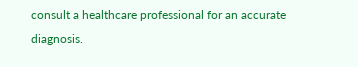consult a healthcare professional for an accurate diagnosis.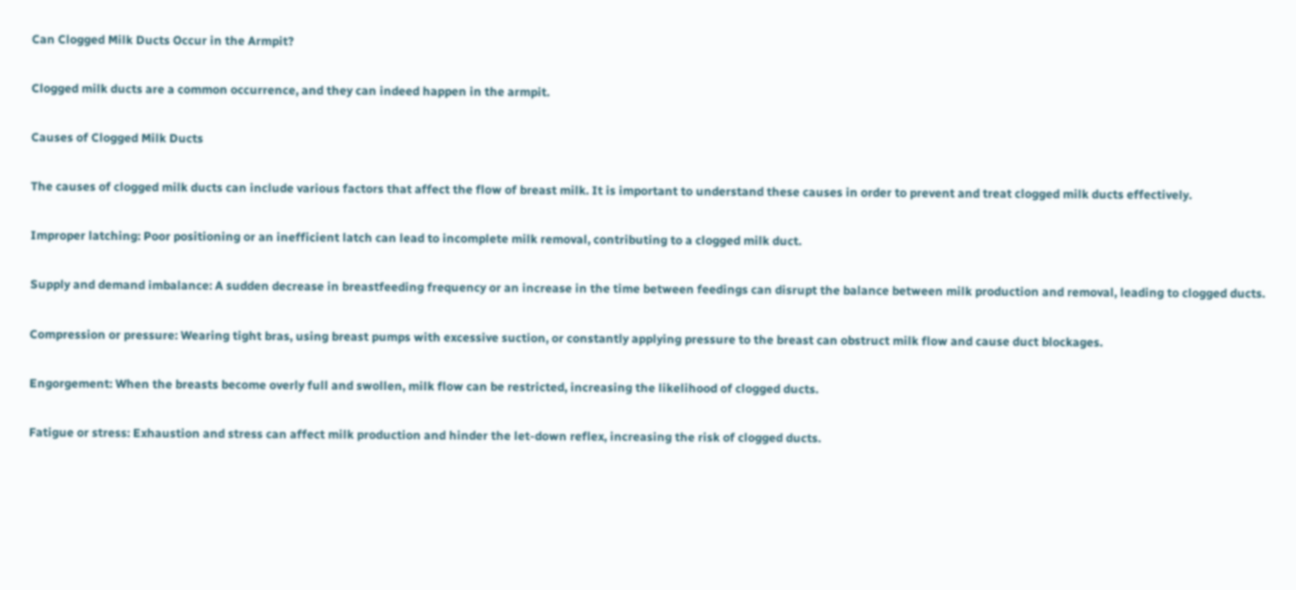Can Clogged Milk Ducts Occur in the Armpit?

Clogged milk ducts are a common occurrence, and they can indeed happen in the armpit.

Causes of Clogged Milk Ducts

The causes of clogged milk ducts can include various factors that affect the flow of breast milk. It is important to understand these causes in order to prevent and treat clogged milk ducts effectively.

Improper latching: Poor positioning or an inefficient latch can lead to incomplete milk removal, contributing to a clogged milk duct.

Supply and demand imbalance: A sudden decrease in breastfeeding frequency or an increase in the time between feedings can disrupt the balance between milk production and removal, leading to clogged ducts.

Compression or pressure: Wearing tight bras, using breast pumps with excessive suction, or constantly applying pressure to the breast can obstruct milk flow and cause duct blockages.

Engorgement: When the breasts become overly full and swollen, milk flow can be restricted, increasing the likelihood of clogged ducts.

Fatigue or stress: Exhaustion and stress can affect milk production and hinder the let-down reflex, increasing the risk of clogged ducts.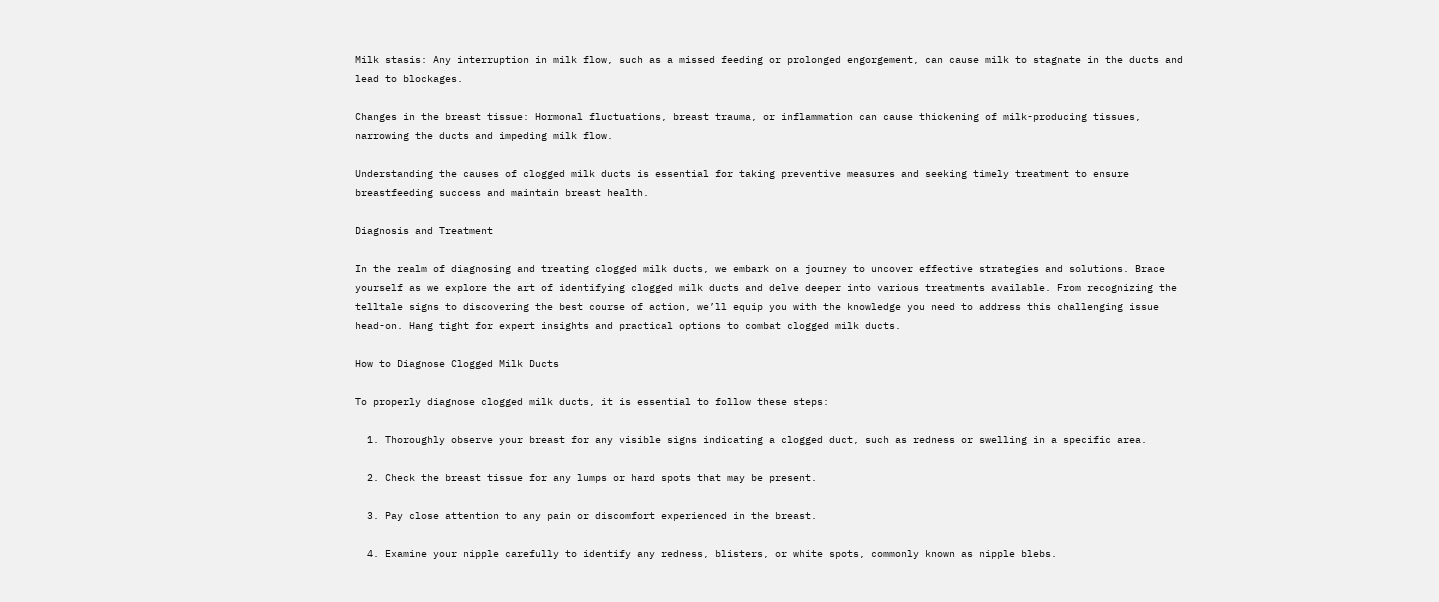Milk stasis: Any interruption in milk flow, such as a missed feeding or prolonged engorgement, can cause milk to stagnate in the ducts and lead to blockages.

Changes in the breast tissue: Hormonal fluctuations, breast trauma, or inflammation can cause thickening of milk-producing tissues, narrowing the ducts and impeding milk flow.

Understanding the causes of clogged milk ducts is essential for taking preventive measures and seeking timely treatment to ensure breastfeeding success and maintain breast health.

Diagnosis and Treatment

In the realm of diagnosing and treating clogged milk ducts, we embark on a journey to uncover effective strategies and solutions. Brace yourself as we explore the art of identifying clogged milk ducts and delve deeper into various treatments available. From recognizing the telltale signs to discovering the best course of action, we’ll equip you with the knowledge you need to address this challenging issue head-on. Hang tight for expert insights and practical options to combat clogged milk ducts.

How to Diagnose Clogged Milk Ducts

To properly diagnose clogged milk ducts, it is essential to follow these steps:

  1. Thoroughly observe your breast for any visible signs indicating a clogged duct, such as redness or swelling in a specific area.

  2. Check the breast tissue for any lumps or hard spots that may be present.

  3. Pay close attention to any pain or discomfort experienced in the breast.

  4. Examine your nipple carefully to identify any redness, blisters, or white spots, commonly known as nipple blebs.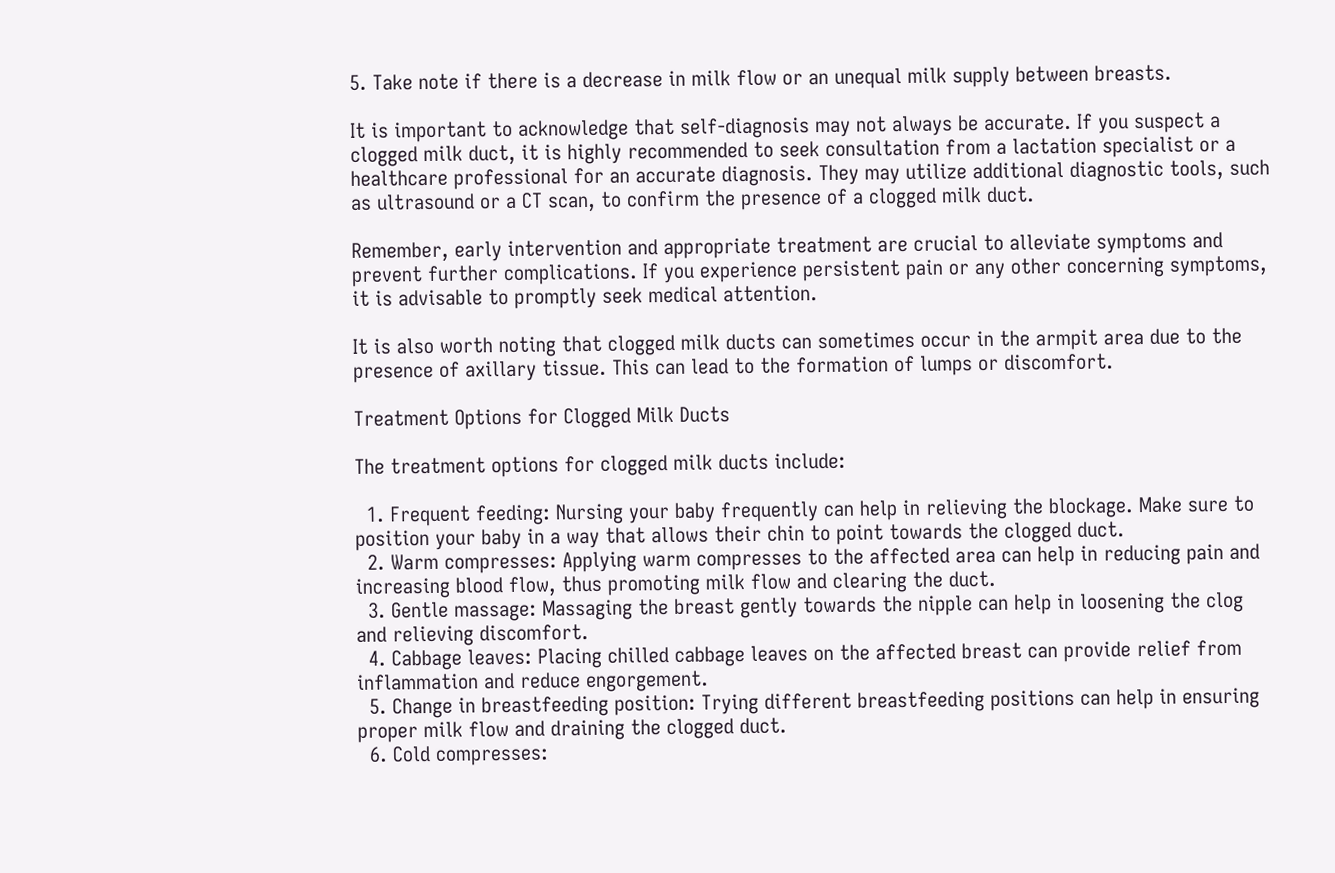5. Take note if there is a decrease in milk flow or an unequal milk supply between breasts.

It is important to acknowledge that self-diagnosis may not always be accurate. If you suspect a clogged milk duct, it is highly recommended to seek consultation from a lactation specialist or a healthcare professional for an accurate diagnosis. They may utilize additional diagnostic tools, such as ultrasound or a CT scan, to confirm the presence of a clogged milk duct.

Remember, early intervention and appropriate treatment are crucial to alleviate symptoms and prevent further complications. If you experience persistent pain or any other concerning symptoms, it is advisable to promptly seek medical attention.

It is also worth noting that clogged milk ducts can sometimes occur in the armpit area due to the presence of axillary tissue. This can lead to the formation of lumps or discomfort.

Treatment Options for Clogged Milk Ducts

The treatment options for clogged milk ducts include:

  1. Frequent feeding: Nursing your baby frequently can help in relieving the blockage. Make sure to position your baby in a way that allows their chin to point towards the clogged duct.
  2. Warm compresses: Applying warm compresses to the affected area can help in reducing pain and increasing blood flow, thus promoting milk flow and clearing the duct.
  3. Gentle massage: Massaging the breast gently towards the nipple can help in loosening the clog and relieving discomfort.
  4. Cabbage leaves: Placing chilled cabbage leaves on the affected breast can provide relief from inflammation and reduce engorgement.
  5. Change in breastfeeding position: Trying different breastfeeding positions can help in ensuring proper milk flow and draining the clogged duct.
  6. Cold compresses: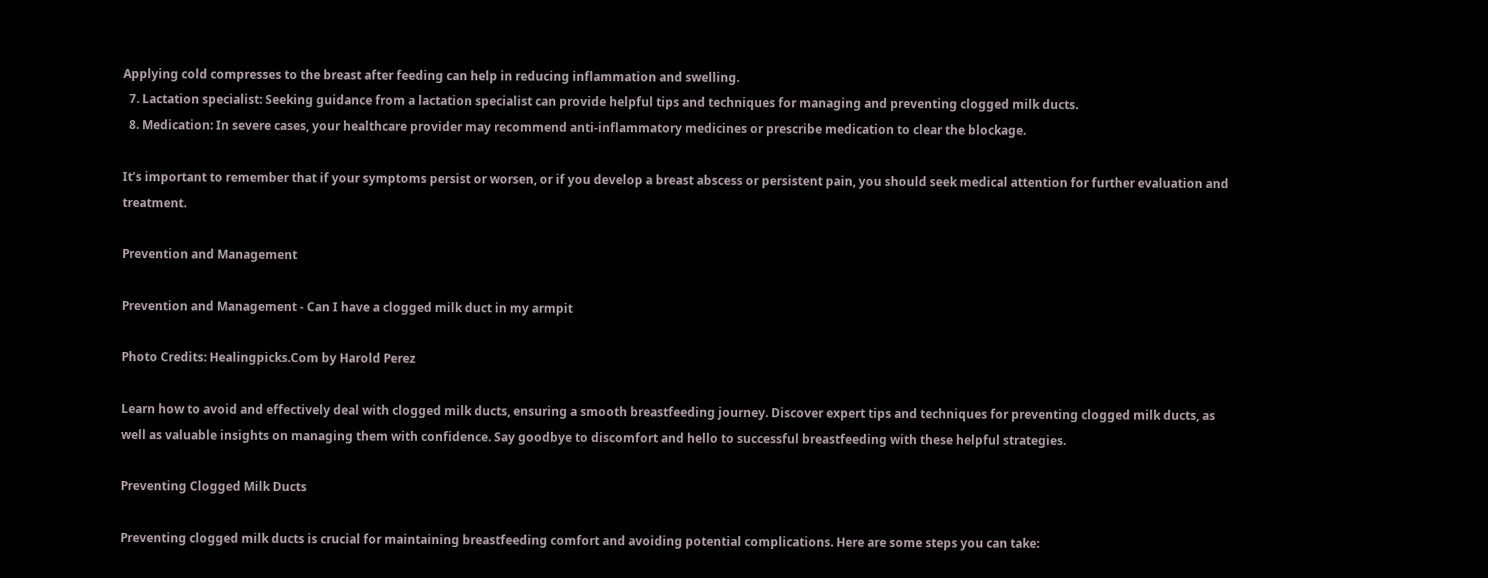Applying cold compresses to the breast after feeding can help in reducing inflammation and swelling.
  7. Lactation specialist: Seeking guidance from a lactation specialist can provide helpful tips and techniques for managing and preventing clogged milk ducts.
  8. Medication: In severe cases, your healthcare provider may recommend anti-inflammatory medicines or prescribe medication to clear the blockage.

It’s important to remember that if your symptoms persist or worsen, or if you develop a breast abscess or persistent pain, you should seek medical attention for further evaluation and treatment.

Prevention and Management

Prevention and Management - Can I have a clogged milk duct in my armpit

Photo Credits: Healingpicks.Com by Harold Perez

Learn how to avoid and effectively deal with clogged milk ducts, ensuring a smooth breastfeeding journey. Discover expert tips and techniques for preventing clogged milk ducts, as well as valuable insights on managing them with confidence. Say goodbye to discomfort and hello to successful breastfeeding with these helpful strategies.

Preventing Clogged Milk Ducts

Preventing clogged milk ducts is crucial for maintaining breastfeeding comfort and avoiding potential complications. Here are some steps you can take: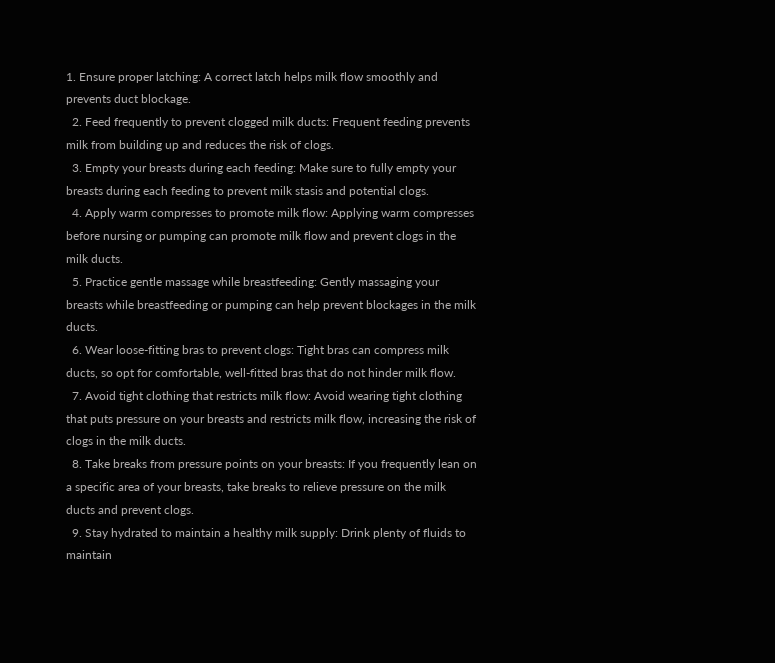1. Ensure proper latching: A correct latch helps milk flow smoothly and prevents duct blockage.
  2. Feed frequently to prevent clogged milk ducts: Frequent feeding prevents milk from building up and reduces the risk of clogs.
  3. Empty your breasts during each feeding: Make sure to fully empty your breasts during each feeding to prevent milk stasis and potential clogs.
  4. Apply warm compresses to promote milk flow: Applying warm compresses before nursing or pumping can promote milk flow and prevent clogs in the milk ducts.
  5. Practice gentle massage while breastfeeding: Gently massaging your breasts while breastfeeding or pumping can help prevent blockages in the milk ducts.
  6. Wear loose-fitting bras to prevent clogs: Tight bras can compress milk ducts, so opt for comfortable, well-fitted bras that do not hinder milk flow.
  7. Avoid tight clothing that restricts milk flow: Avoid wearing tight clothing that puts pressure on your breasts and restricts milk flow, increasing the risk of clogs in the milk ducts.
  8. Take breaks from pressure points on your breasts: If you frequently lean on a specific area of your breasts, take breaks to relieve pressure on the milk ducts and prevent clogs.
  9. Stay hydrated to maintain a healthy milk supply: Drink plenty of fluids to maintain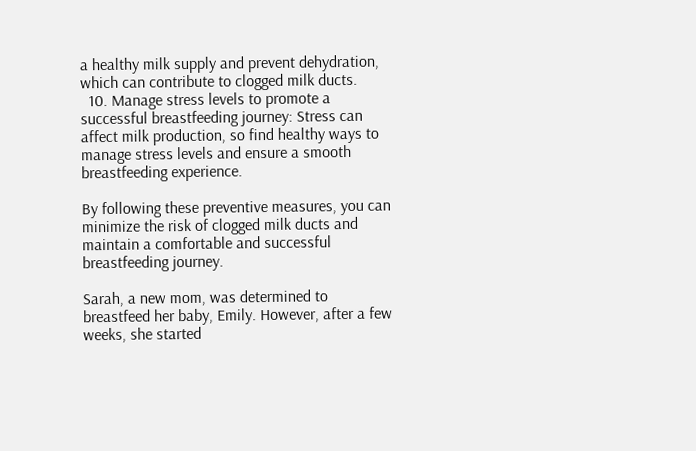a healthy milk supply and prevent dehydration, which can contribute to clogged milk ducts.
  10. Manage stress levels to promote a successful breastfeeding journey: Stress can affect milk production, so find healthy ways to manage stress levels and ensure a smooth breastfeeding experience.

By following these preventive measures, you can minimize the risk of clogged milk ducts and maintain a comfortable and successful breastfeeding journey.

Sarah, a new mom, was determined to breastfeed her baby, Emily. However, after a few weeks, she started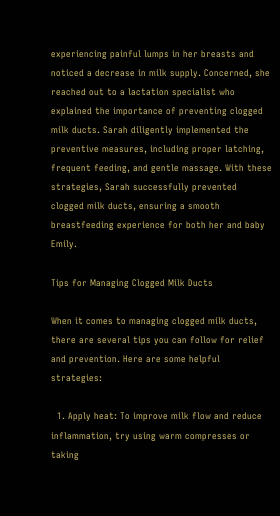experiencing painful lumps in her breasts and noticed a decrease in milk supply. Concerned, she reached out to a lactation specialist who explained the importance of preventing clogged milk ducts. Sarah diligently implemented the preventive measures, including proper latching, frequent feeding, and gentle massage. With these strategies, Sarah successfully prevented clogged milk ducts, ensuring a smooth breastfeeding experience for both her and baby Emily.

Tips for Managing Clogged Milk Ducts

When it comes to managing clogged milk ducts, there are several tips you can follow for relief and prevention. Here are some helpful strategies:

  1. Apply heat: To improve milk flow and reduce inflammation, try using warm compresses or taking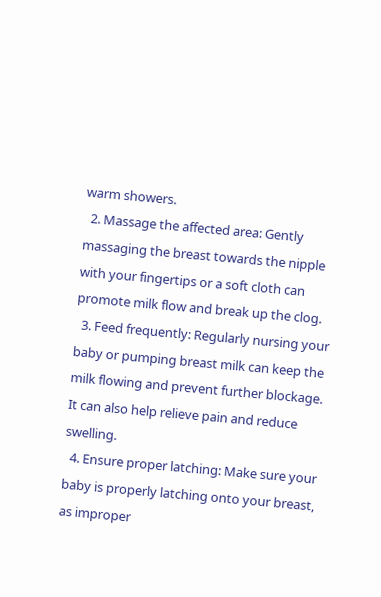warm showers.
  2. Massage the affected area: Gently massaging the breast towards the nipple with your fingertips or a soft cloth can promote milk flow and break up the clog.
  3. Feed frequently: Regularly nursing your baby or pumping breast milk can keep the milk flowing and prevent further blockage. It can also help relieve pain and reduce swelling.
  4. Ensure proper latching: Make sure your baby is properly latching onto your breast, as improper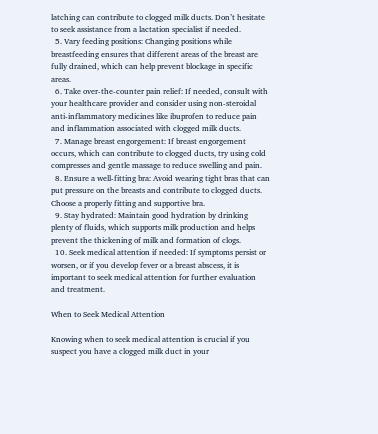latching can contribute to clogged milk ducts. Don’t hesitate to seek assistance from a lactation specialist if needed.
  5. Vary feeding positions: Changing positions while breastfeeding ensures that different areas of the breast are fully drained, which can help prevent blockage in specific areas.
  6. Take over-the-counter pain relief: If needed, consult with your healthcare provider and consider using non-steroidal anti-inflammatory medicines like ibuprofen to reduce pain and inflammation associated with clogged milk ducts.
  7. Manage breast engorgement: If breast engorgement occurs, which can contribute to clogged ducts, try using cold compresses and gentle massage to reduce swelling and pain.
  8. Ensure a well-fitting bra: Avoid wearing tight bras that can put pressure on the breasts and contribute to clogged ducts. Choose a properly fitting and supportive bra.
  9. Stay hydrated: Maintain good hydration by drinking plenty of fluids, which supports milk production and helps prevent the thickening of milk and formation of clogs.
  10. Seek medical attention if needed: If symptoms persist or worsen, or if you develop fever or a breast abscess, it is important to seek medical attention for further evaluation and treatment.

When to Seek Medical Attention

Knowing when to seek medical attention is crucial if you suspect you have a clogged milk duct in your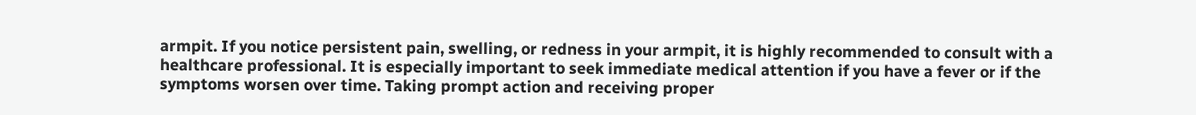armpit. If you notice persistent pain, swelling, or redness in your armpit, it is highly recommended to consult with a healthcare professional. It is especially important to seek immediate medical attention if you have a fever or if the symptoms worsen over time. Taking prompt action and receiving proper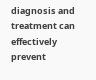diagnosis and treatment can effectively prevent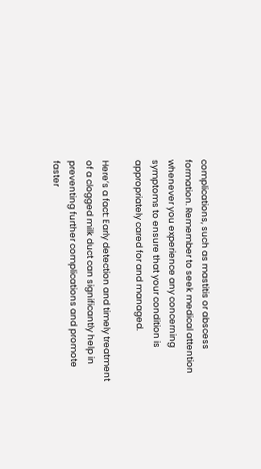complications, such as mastitis or abscess formation. Remember to seek medical attention whenever you experience any concerning symptoms to ensure that your condition is appropriately cared for and managed.

Here’s a fact: Early detection and timely treatment of a clogged milk duct can significantly help in preventing further complications and promote faster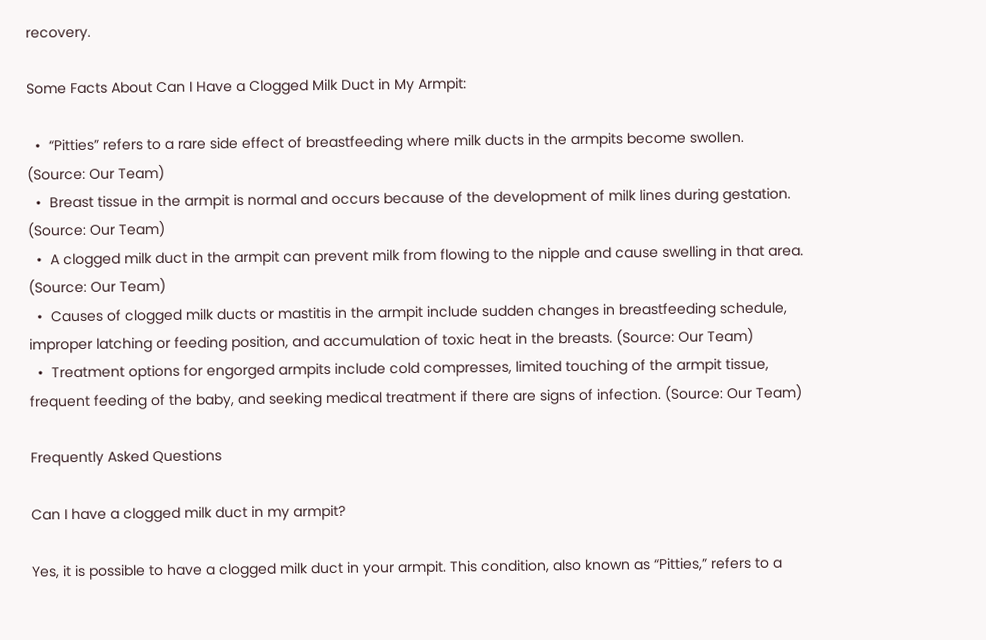recovery.

Some Facts About Can I Have a Clogged Milk Duct in My Armpit:

  •  “Pitties” refers to a rare side effect of breastfeeding where milk ducts in the armpits become swollen. (Source: Our Team)
  •  Breast tissue in the armpit is normal and occurs because of the development of milk lines during gestation. (Source: Our Team)
  •  A clogged milk duct in the armpit can prevent milk from flowing to the nipple and cause swelling in that area. (Source: Our Team)
  •  Causes of clogged milk ducts or mastitis in the armpit include sudden changes in breastfeeding schedule, improper latching or feeding position, and accumulation of toxic heat in the breasts. (Source: Our Team)
  •  Treatment options for engorged armpits include cold compresses, limited touching of the armpit tissue, frequent feeding of the baby, and seeking medical treatment if there are signs of infection. (Source: Our Team)

Frequently Asked Questions

Can I have a clogged milk duct in my armpit?

Yes, it is possible to have a clogged milk duct in your armpit. This condition, also known as “Pitties,” refers to a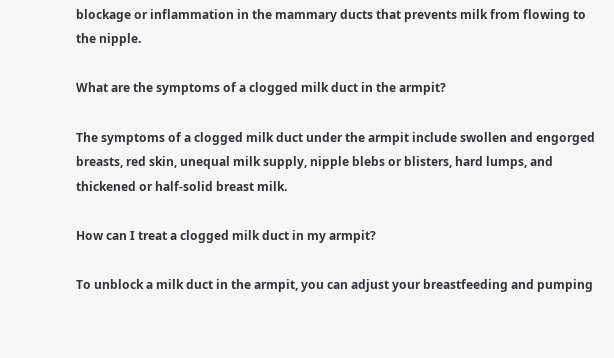blockage or inflammation in the mammary ducts that prevents milk from flowing to the nipple.

What are the symptoms of a clogged milk duct in the armpit?

The symptoms of a clogged milk duct under the armpit include swollen and engorged breasts, red skin, unequal milk supply, nipple blebs or blisters, hard lumps, and thickened or half-solid breast milk.

How can I treat a clogged milk duct in my armpit?

To unblock a milk duct in the armpit, you can adjust your breastfeeding and pumping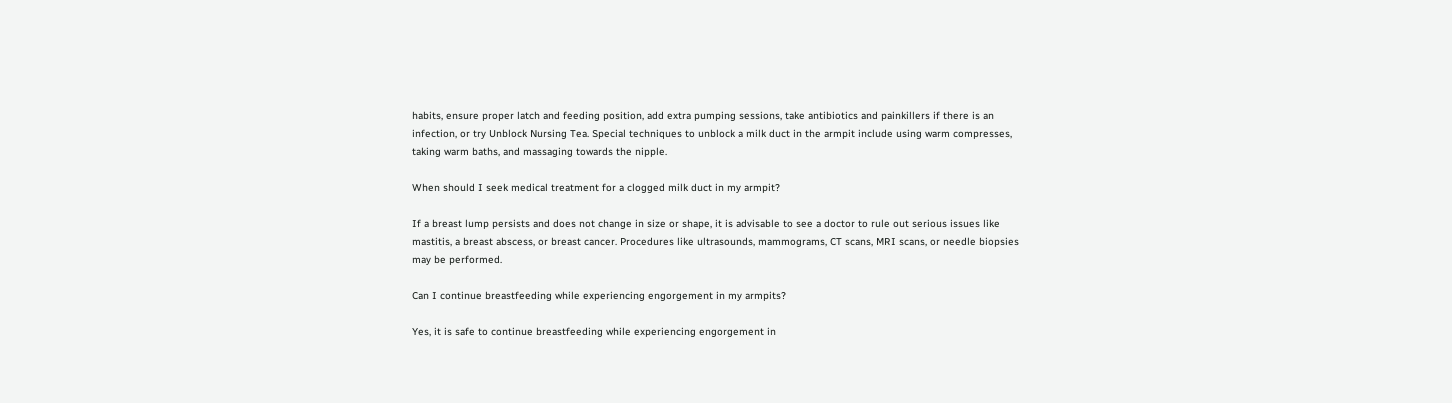habits, ensure proper latch and feeding position, add extra pumping sessions, take antibiotics and painkillers if there is an infection, or try Unblock Nursing Tea. Special techniques to unblock a milk duct in the armpit include using warm compresses, taking warm baths, and massaging towards the nipple.

When should I seek medical treatment for a clogged milk duct in my armpit?

If a breast lump persists and does not change in size or shape, it is advisable to see a doctor to rule out serious issues like mastitis, a breast abscess, or breast cancer. Procedures like ultrasounds, mammograms, CT scans, MRI scans, or needle biopsies may be performed.

Can I continue breastfeeding while experiencing engorgement in my armpits?

Yes, it is safe to continue breastfeeding while experiencing engorgement in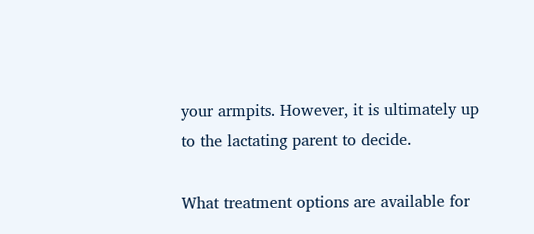your armpits. However, it is ultimately up to the lactating parent to decide.

What treatment options are available for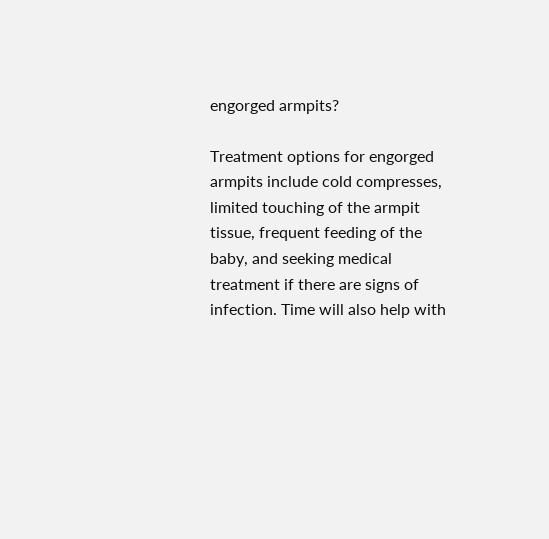engorged armpits?

Treatment options for engorged armpits include cold compresses, limited touching of the armpit tissue, frequent feeding of the baby, and seeking medical treatment if there are signs of infection. Time will also help with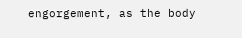engorgement, as the body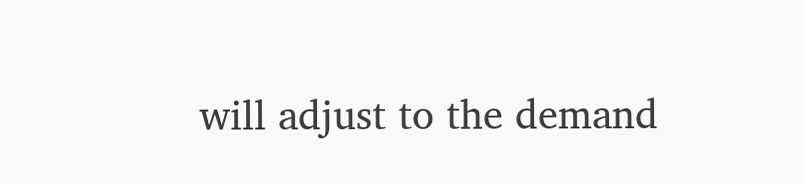will adjust to the demand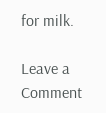for milk.

Leave a Comment